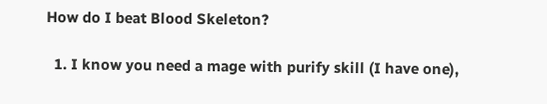How do I beat Blood Skeleton?

  1. I know you need a mage with purify skill (I have one),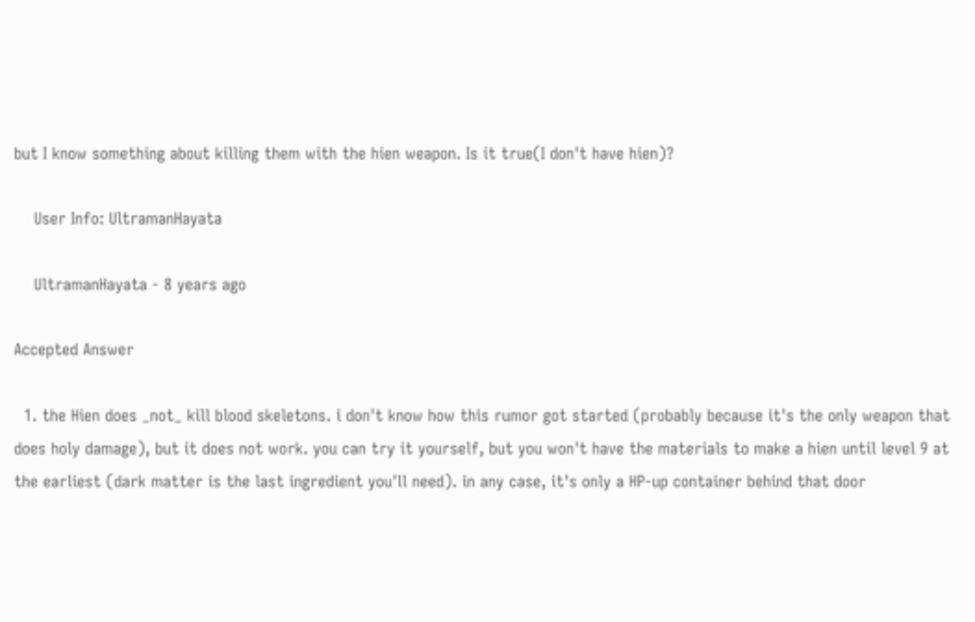but I know something about killing them with the hien weapon. Is it true(I don't have hien)?

    User Info: UltramanHayata

    UltramanHayata - 8 years ago

Accepted Answer

  1. the Hien does _not_ kill blood skeletons. i don't know how this rumor got started (probably because it's the only weapon that does holy damage), but it does not work. you can try it yourself, but you won't have the materials to make a hien until level 9 at the earliest (dark matter is the last ingredient you'll need). in any case, it's only a HP-up container behind that door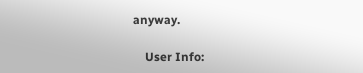anyway.

    User Info: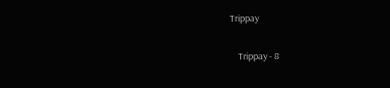Trippay

    Trippay - 8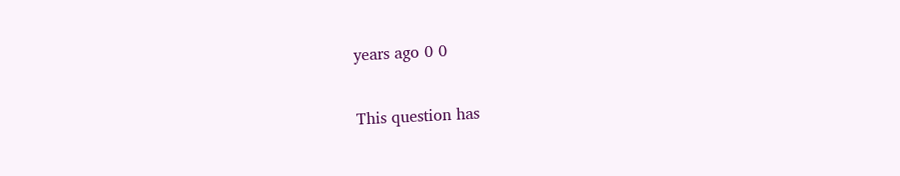years ago 0 0

This question has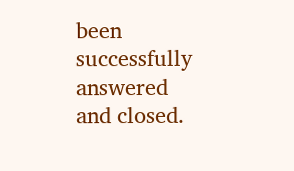been successfully answered and closed.